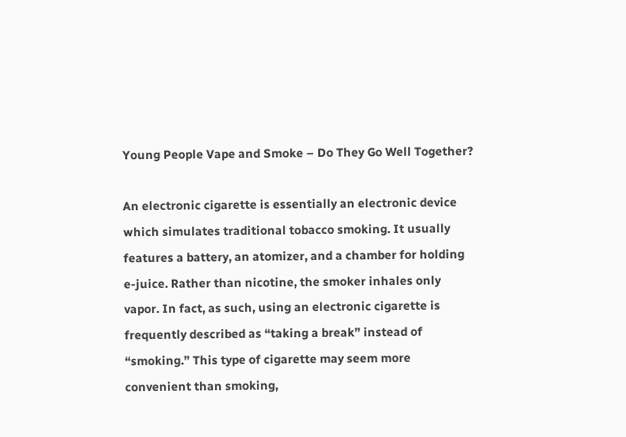Young People Vape and Smoke – Do They Go Well Together?

An electronic cigarette is essentially an electronic device which simulates traditional tobacco smoking. It usually features a battery, an atomizer, and a chamber for holding e-juice. Rather than nicotine, the smoker inhales only vapor. In fact, as such, using an electronic cigarette is frequently described as “taking a break” instead of “smoking.” This type of cigarette may seem more convenient than smoking,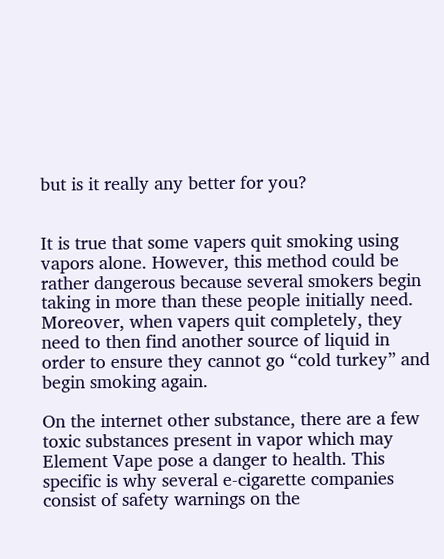but is it really any better for you?


It is true that some vapers quit smoking using vapors alone. However, this method could be rather dangerous because several smokers begin taking in more than these people initially need. Moreover, when vapers quit completely, they need to then find another source of liquid in order to ensure they cannot go “cold turkey” and begin smoking again.

On the internet other substance, there are a few toxic substances present in vapor which may Element Vape pose a danger to health. This specific is why several e-cigarette companies consist of safety warnings on the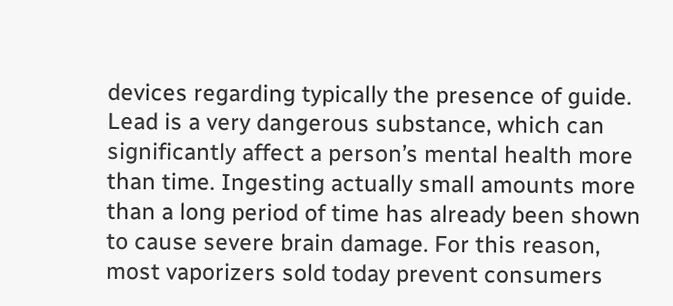devices regarding typically the presence of guide. Lead is a very dangerous substance, which can significantly affect a person’s mental health more than time. Ingesting actually small amounts more than a long period of time has already been shown to cause severe brain damage. For this reason, most vaporizers sold today prevent consumers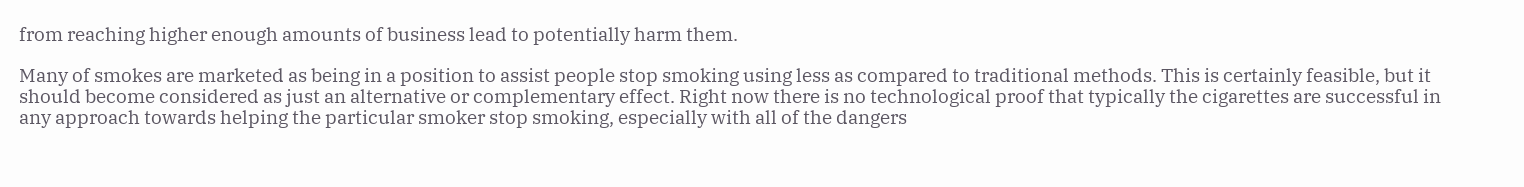from reaching higher enough amounts of business lead to potentially harm them.

Many of smokes are marketed as being in a position to assist people stop smoking using less as compared to traditional methods. This is certainly feasible, but it should become considered as just an alternative or complementary effect. Right now there is no technological proof that typically the cigarettes are successful in any approach towards helping the particular smoker stop smoking, especially with all of the dangers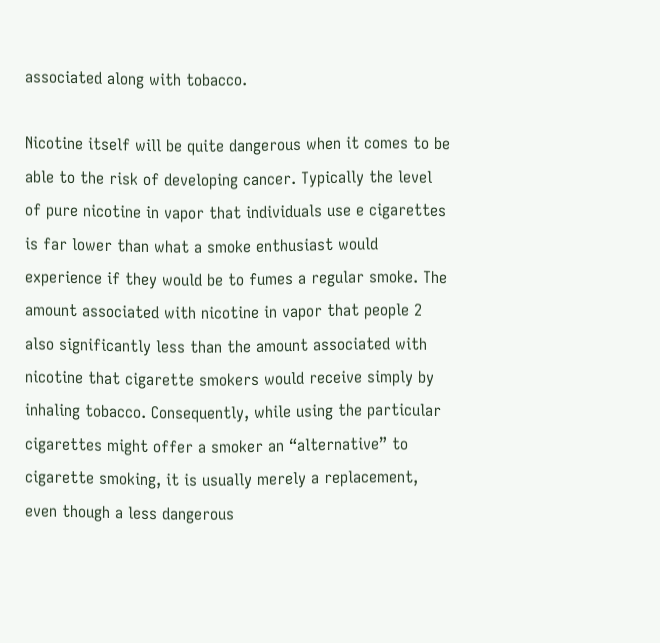associated along with tobacco.

Nicotine itself will be quite dangerous when it comes to be able to the risk of developing cancer. Typically the level of pure nicotine in vapor that individuals use e cigarettes is far lower than what a smoke enthusiast would experience if they would be to fumes a regular smoke. The amount associated with nicotine in vapor that people 2 also significantly less than the amount associated with nicotine that cigarette smokers would receive simply by inhaling tobacco. Consequently, while using the particular cigarettes might offer a smoker an “alternative” to cigarette smoking, it is usually merely a replacement, even though a less dangerous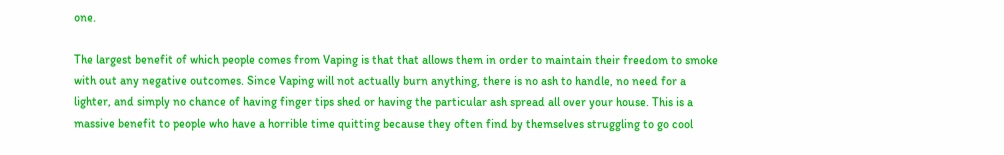one.

The largest benefit of which people comes from Vaping is that that allows them in order to maintain their freedom to smoke with out any negative outcomes. Since Vaping will not actually burn anything, there is no ash to handle, no need for a lighter, and simply no chance of having finger tips shed or having the particular ash spread all over your house. This is a massive benefit to people who have a horrible time quitting because they often find by themselves struggling to go cool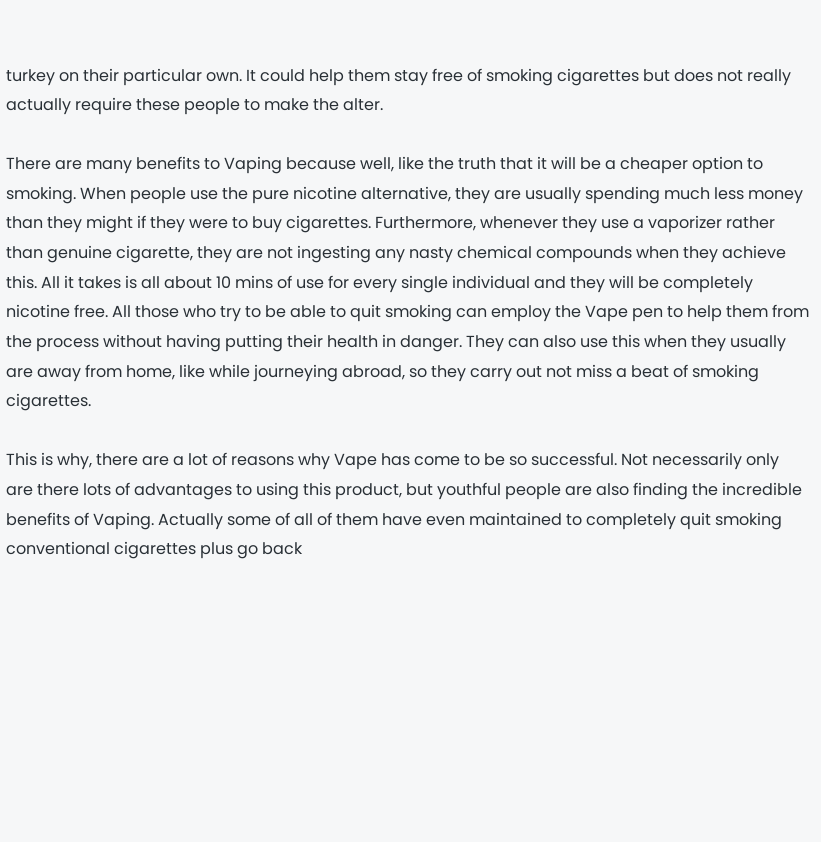turkey on their particular own. It could help them stay free of smoking cigarettes but does not really actually require these people to make the alter.

There are many benefits to Vaping because well, like the truth that it will be a cheaper option to smoking. When people use the pure nicotine alternative, they are usually spending much less money than they might if they were to buy cigarettes. Furthermore, whenever they use a vaporizer rather than genuine cigarette, they are not ingesting any nasty chemical compounds when they achieve this. All it takes is all about 10 mins of use for every single individual and they will be completely nicotine free. All those who try to be able to quit smoking can employ the Vape pen to help them from the process without having putting their health in danger. They can also use this when they usually are away from home, like while journeying abroad, so they carry out not miss a beat of smoking cigarettes.

This is why, there are a lot of reasons why Vape has come to be so successful. Not necessarily only are there lots of advantages to using this product, but youthful people are also finding the incredible benefits of Vaping. Actually some of all of them have even maintained to completely quit smoking conventional cigarettes plus go back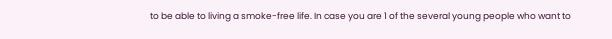to be able to living a smoke-free life. In case you are 1 of the several young people who want to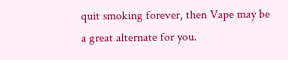quit smoking forever, then Vape may be a great alternate for you.